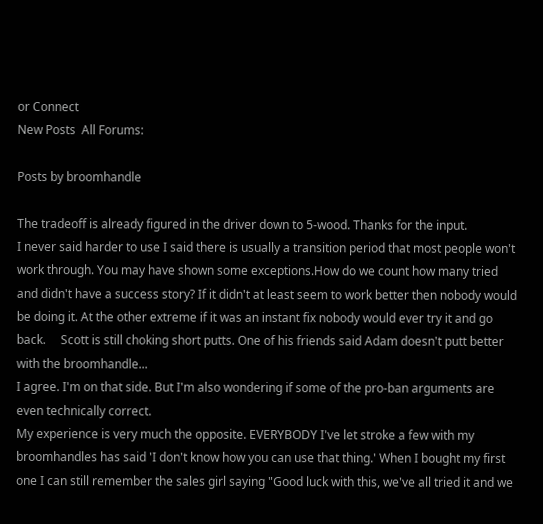or Connect
New Posts  All Forums:

Posts by broomhandle

The tradeoff is already figured in the driver down to 5-wood. Thanks for the input.
I never said harder to use I said there is usually a transition period that most people won't work through. You may have shown some exceptions.How do we count how many tried and didn't have a success story? If it didn't at least seem to work better then nobody would be doing it. At the other extreme if it was an instant fix nobody would ever try it and go back.     Scott is still choking short putts. One of his friends said Adam doesn't putt better with the broomhandle...
I agree. I'm on that side. But I'm also wondering if some of the pro-ban arguments are even technically correct.
My experience is very much the opposite. EVERYBODY I've let stroke a few with my broomhandles has said 'I don't know how you can use that thing.' When I bought my first one I can still remember the sales girl saying "Good luck with this, we've all tried it and we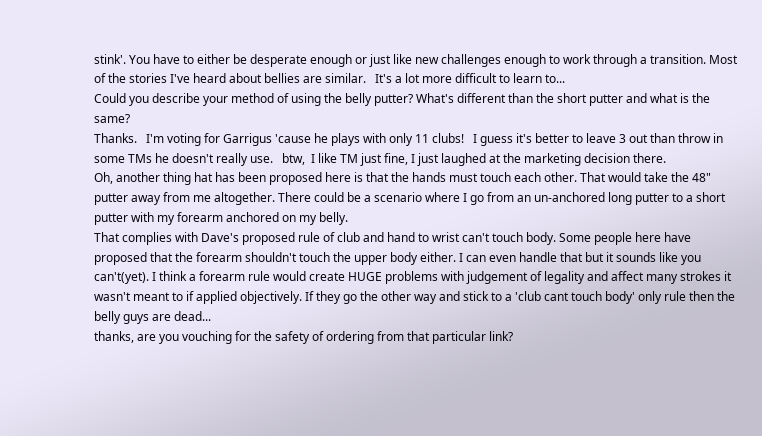stink'. You have to either be desperate enough or just like new challenges enough to work through a transition. Most of the stories I've heard about bellies are similar.   It's a lot more difficult to learn to...
Could you describe your method of using the belly putter? What's different than the short putter and what is the same?
Thanks.   I'm voting for Garrigus 'cause he plays with only 11 clubs!   I guess it's better to leave 3 out than throw in some TMs he doesn't really use.   btw,  I like TM just fine, I just laughed at the marketing decision there.
Oh, another thing hat has been proposed here is that the hands must touch each other. That would take the 48" putter away from me altogether. There could be a scenario where I go from an un-anchored long putter to a short putter with my forearm anchored on my belly.
That complies with Dave's proposed rule of club and hand to wrist can't touch body. Some people here have proposed that the forearm shouldn't touch the upper body either. I can even handle that but it sounds like you can't(yet). I think a forearm rule would create HUGE problems with judgement of legality and affect many strokes it wasn't meant to if applied objectively. If they go the other way and stick to a 'club cant touch body' only rule then the belly guys are dead...
thanks, are you vouching for the safety of ordering from that particular link?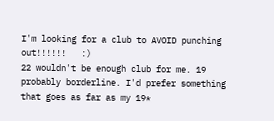I'm looking for a club to AVOID punching out!!!!!!   :)
22 wouldn't be enough club for me. 19 probably borderline. I'd prefer something that goes as far as my 19*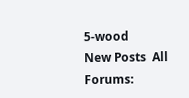5-wood
New Posts  All Forums: